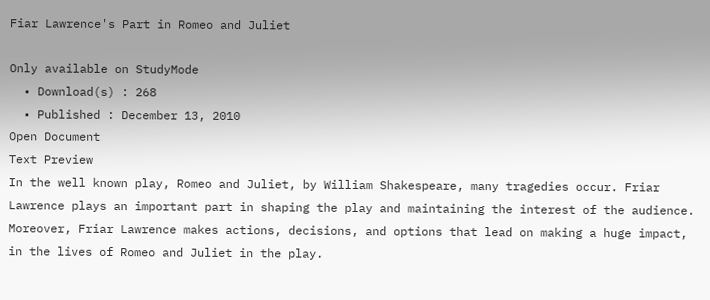Fiar Lawrence's Part in Romeo and Juliet

Only available on StudyMode
  • Download(s) : 268
  • Published : December 13, 2010
Open Document
Text Preview
In the well known play, Romeo and Juliet, by William Shakespeare, many tragedies occur. Friar Lawrence plays an important part in shaping the play and maintaining the interest of the audience. Moreover, Friar Lawrence makes actions, decisions, and options that lead on making a huge impact, in the lives of Romeo and Juliet in the play.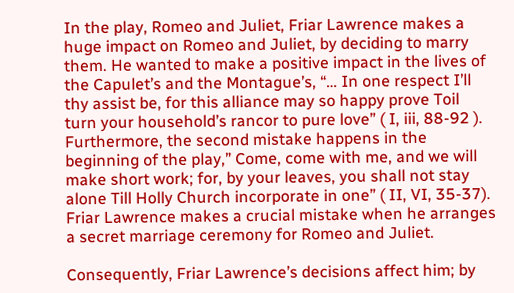In the play, Romeo and Juliet, Friar Lawrence makes a huge impact on Romeo and Juliet, by deciding to marry them. He wanted to make a positive impact in the lives of the Capulet’s and the Montague’s, “… In one respect I’ll thy assist be, for this alliance may so happy prove Toil turn your household’s rancor to pure love” ( I, iii, 88-92 ). Furthermore, the second mistake happens in the beginning of the play,” Come, come with me, and we will make short work; for, by your leaves, you shall not stay alone Till Holly Church incorporate in one” ( II, VI, 35-37). Friar Lawrence makes a crucial mistake when he arranges a secret marriage ceremony for Romeo and Juliet.

Consequently, Friar Lawrence’s decisions affect him; by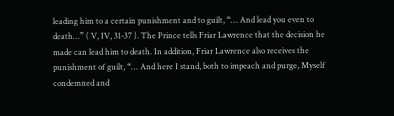leading him to a certain punishment and to guilt, “… And lead you even to death…” ( V, IV, 31-37 ). The Prince tells Friar Lawrence that the decision he made can lead him to death. In addition, Friar Lawrence also receives the punishment of guilt, “… And here I stand, both to impeach and purge, Myself condemned and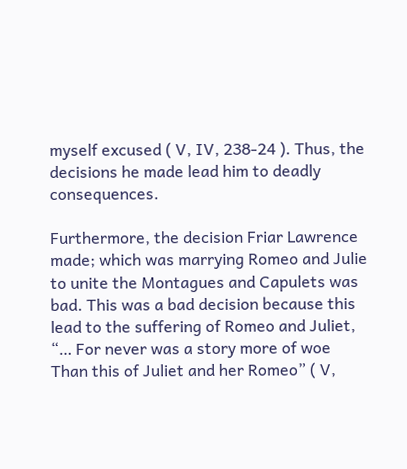myself excused ( V, IV, 238-24 ). Thus, the decisions he made lead him to deadly consequences.

Furthermore, the decision Friar Lawrence made; which was marrying Romeo and Julie to unite the Montagues and Capulets was bad. This was a bad decision because this lead to the suffering of Romeo and Juliet, “… For never was a story more of woe Than this of Juliet and her Romeo” ( V,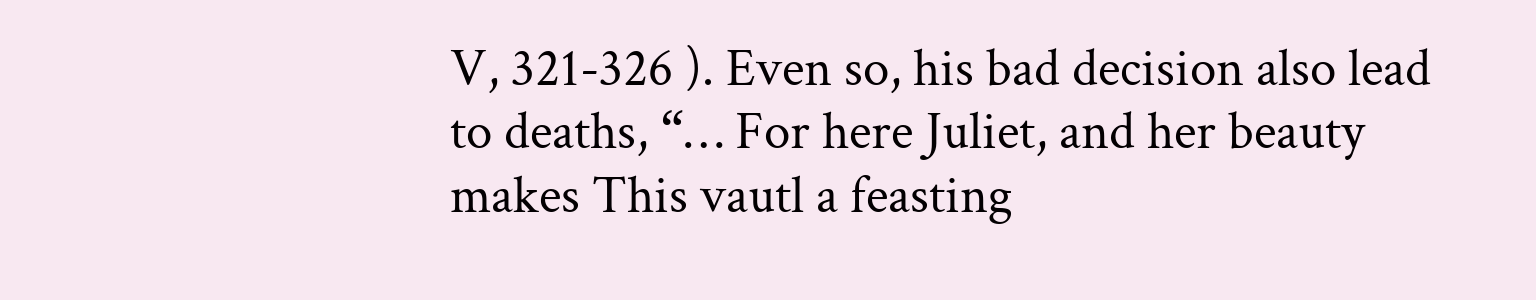V, 321-326 ). Even so, his bad decision also lead to deaths, “… For here Juliet, and her beauty makes This vautl a feasting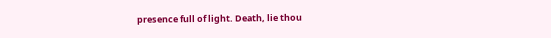presence full of light. Death, lie thou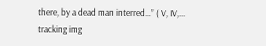there, by a dead man interred…” ( V, IV,...
tracking img